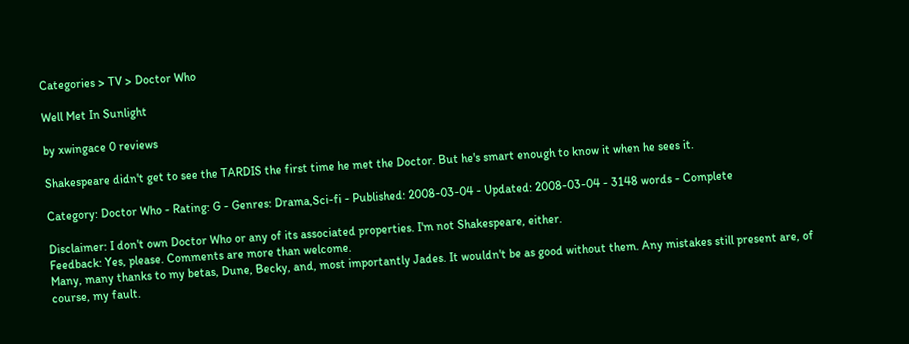Categories > TV > Doctor Who

Well Met In Sunlight

by xwingace 0 reviews

Shakespeare didn't get to see the TARDIS the first time he met the Doctor. But he's smart enough to know it when he sees it.

Category: Doctor Who - Rating: G - Genres: Drama,Sci-fi - Published: 2008-03-04 - Updated: 2008-03-04 - 3148 words - Complete

Disclaimer: I don't own Doctor Who or any of its associated properties. I'm not Shakespeare, either.
Feedback: Yes, please. Comments are more than welcome.
Many, many thanks to my betas, Dune, Becky, and, most importantly Jades. It wouldn't be as good without them. Any mistakes still present are, of course, my fault.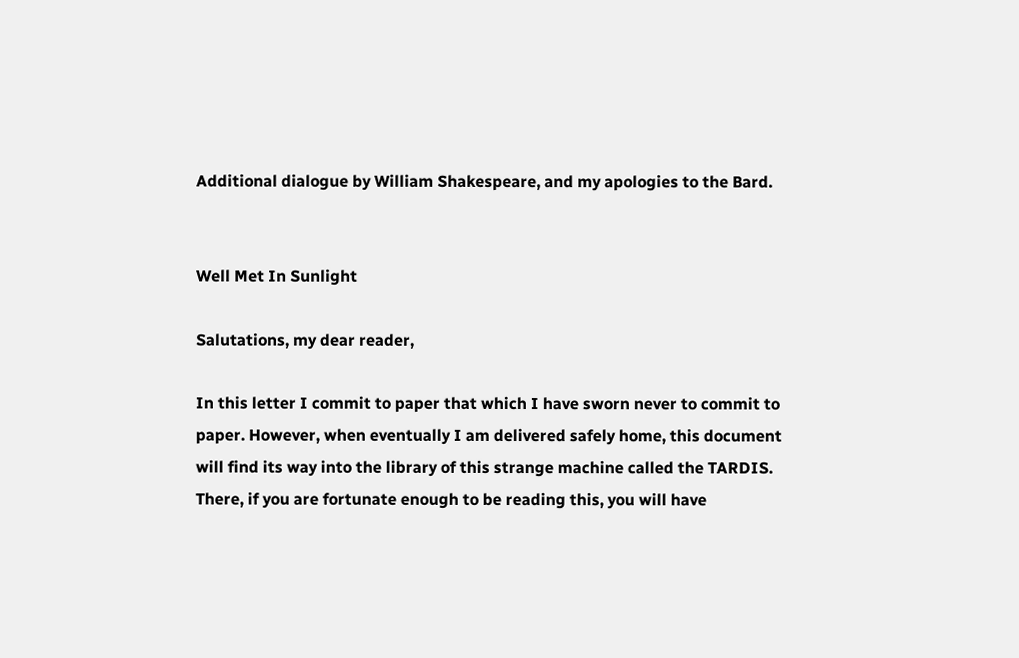Additional dialogue by William Shakespeare, and my apologies to the Bard.


Well Met In Sunlight

Salutations, my dear reader,

In this letter I commit to paper that which I have sworn never to commit to paper. However, when eventually I am delivered safely home, this document will find its way into the library of this strange machine called the TARDIS. There, if you are fortunate enough to be reading this, you will have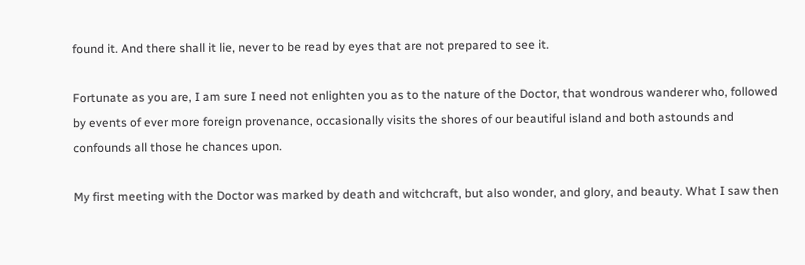found it. And there shall it lie, never to be read by eyes that are not prepared to see it.

Fortunate as you are, I am sure I need not enlighten you as to the nature of the Doctor, that wondrous wanderer who, followed by events of ever more foreign provenance, occasionally visits the shores of our beautiful island and both astounds and confounds all those he chances upon.

My first meeting with the Doctor was marked by death and witchcraft, but also wonder, and glory, and beauty. What I saw then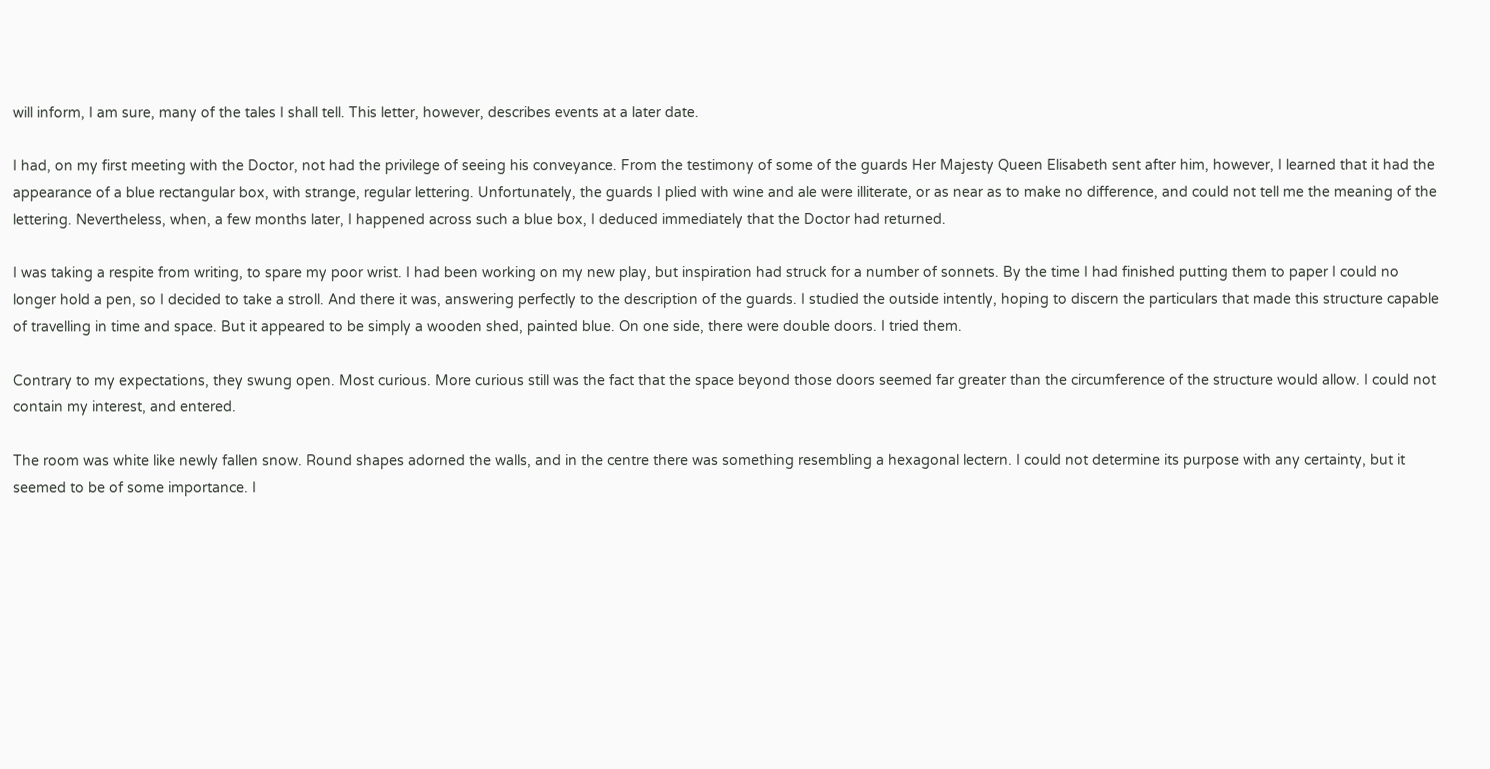will inform, I am sure, many of the tales I shall tell. This letter, however, describes events at a later date.

I had, on my first meeting with the Doctor, not had the privilege of seeing his conveyance. From the testimony of some of the guards Her Majesty Queen Elisabeth sent after him, however, I learned that it had the appearance of a blue rectangular box, with strange, regular lettering. Unfortunately, the guards I plied with wine and ale were illiterate, or as near as to make no difference, and could not tell me the meaning of the lettering. Nevertheless, when, a few months later, I happened across such a blue box, I deduced immediately that the Doctor had returned.

I was taking a respite from writing, to spare my poor wrist. I had been working on my new play, but inspiration had struck for a number of sonnets. By the time I had finished putting them to paper I could no longer hold a pen, so I decided to take a stroll. And there it was, answering perfectly to the description of the guards. I studied the outside intently, hoping to discern the particulars that made this structure capable of travelling in time and space. But it appeared to be simply a wooden shed, painted blue. On one side, there were double doors. I tried them.

Contrary to my expectations, they swung open. Most curious. More curious still was the fact that the space beyond those doors seemed far greater than the circumference of the structure would allow. I could not contain my interest, and entered.

The room was white like newly fallen snow. Round shapes adorned the walls, and in the centre there was something resembling a hexagonal lectern. I could not determine its purpose with any certainty, but it seemed to be of some importance. I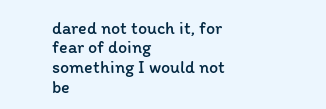dared not touch it, for fear of doing something I would not be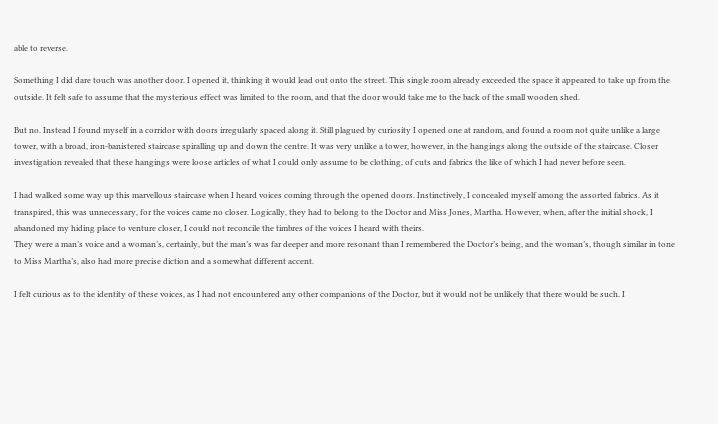able to reverse.

Something I did dare touch was another door. I opened it, thinking it would lead out onto the street. This single room already exceeded the space it appeared to take up from the outside. It felt safe to assume that the mysterious effect was limited to the room, and that the door would take me to the back of the small wooden shed.

But no. Instead I found myself in a corridor with doors irregularly spaced along it. Still plagued by curiosity I opened one at random, and found a room not quite unlike a large tower, with a broad, iron-banistered staircase spiralling up and down the centre. It was very unlike a tower, however, in the hangings along the outside of the staircase. Closer investigation revealed that these hangings were loose articles of what I could only assume to be clothing, of cuts and fabrics the like of which I had never before seen.

I had walked some way up this marvellous staircase when I heard voices coming through the opened doors. Instinctively, I concealed myself among the assorted fabrics. As it transpired, this was unnecessary, for the voices came no closer. Logically, they had to belong to the Doctor and Miss Jones, Martha. However, when, after the initial shock, I abandoned my hiding place to venture closer, I could not reconcile the timbres of the voices I heard with theirs.
They were a man’s voice and a woman’s, certainly, but the man’s was far deeper and more resonant than I remembered the Doctor’s being, and the woman’s, though similar in tone to Miss Martha’s, also had more precise diction and a somewhat different accent.

I felt curious as to the identity of these voices, as I had not encountered any other companions of the Doctor, but it would not be unlikely that there would be such. I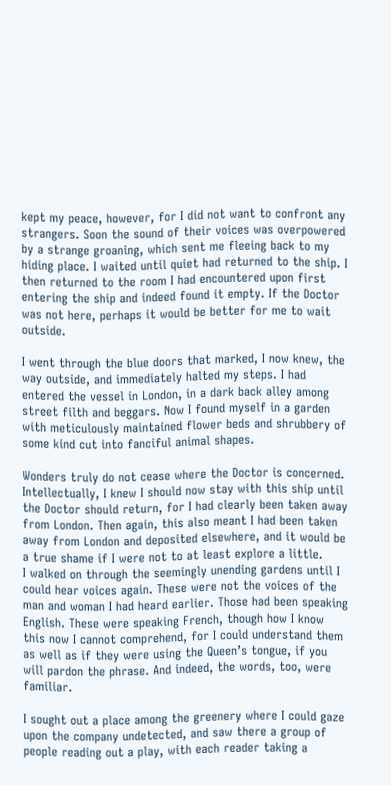kept my peace, however, for I did not want to confront any strangers. Soon the sound of their voices was overpowered by a strange groaning, which sent me fleeing back to my hiding place. I waited until quiet had returned to the ship. I then returned to the room I had encountered upon first entering the ship and indeed found it empty. If the Doctor was not here, perhaps it would be better for me to wait outside.

I went through the blue doors that marked, I now knew, the way outside, and immediately halted my steps. I had entered the vessel in London, in a dark back alley among street filth and beggars. Now I found myself in a garden with meticulously maintained flower beds and shrubbery of some kind cut into fanciful animal shapes.

Wonders truly do not cease where the Doctor is concerned. Intellectually, I knew I should now stay with this ship until the Doctor should return, for I had clearly been taken away from London. Then again, this also meant I had been taken away from London and deposited elsewhere, and it would be a true shame if I were not to at least explore a little.
I walked on through the seemingly unending gardens until I could hear voices again. These were not the voices of the man and woman I had heard earlier. Those had been speaking English. These were speaking French, though how I know this now I cannot comprehend, for I could understand them as well as if they were using the Queen’s tongue, if you will pardon the phrase. And indeed, the words, too, were familiar.

I sought out a place among the greenery where I could gaze upon the company undetected, and saw there a group of people reading out a play, with each reader taking a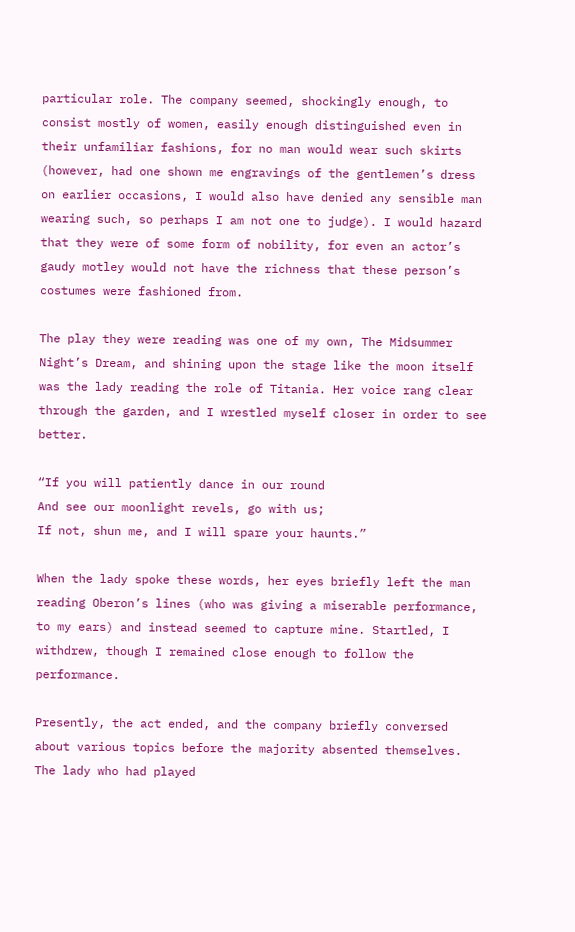particular role. The company seemed, shockingly enough, to consist mostly of women, easily enough distinguished even in their unfamiliar fashions, for no man would wear such skirts (however, had one shown me engravings of the gentlemen’s dress on earlier occasions, I would also have denied any sensible man wearing such, so perhaps I am not one to judge). I would hazard that they were of some form of nobility, for even an actor’s gaudy motley would not have the richness that these person’s costumes were fashioned from.

The play they were reading was one of my own, The Midsummer Night’s Dream, and shining upon the stage like the moon itself was the lady reading the role of Titania. Her voice rang clear through the garden, and I wrestled myself closer in order to see better.

“If you will patiently dance in our round
And see our moonlight revels, go with us;
If not, shun me, and I will spare your haunts.”

When the lady spoke these words, her eyes briefly left the man reading Oberon’s lines (who was giving a miserable performance, to my ears) and instead seemed to capture mine. Startled, I withdrew, though I remained close enough to follow the performance.

Presently, the act ended, and the company briefly conversed about various topics before the majority absented themselves. The lady who had played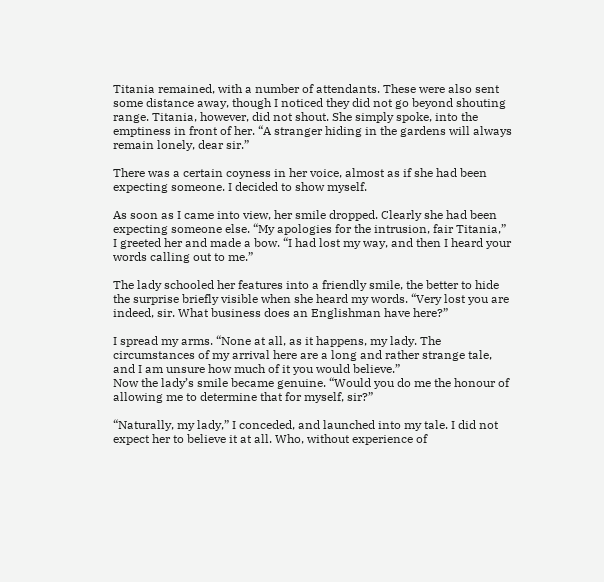Titania remained, with a number of attendants. These were also sent some distance away, though I noticed they did not go beyond shouting range. Titania, however, did not shout. She simply spoke, into the emptiness in front of her. “A stranger hiding in the gardens will always remain lonely, dear sir.”

There was a certain coyness in her voice, almost as if she had been expecting someone. I decided to show myself.

As soon as I came into view, her smile dropped. Clearly she had been expecting someone else. “My apologies for the intrusion, fair Titania,” I greeted her and made a bow. “I had lost my way, and then I heard your words calling out to me.”

The lady schooled her features into a friendly smile, the better to hide the surprise briefly visible when she heard my words. “Very lost you are indeed, sir. What business does an Englishman have here?”

I spread my arms. “None at all, as it happens, my lady. The circumstances of my arrival here are a long and rather strange tale, and I am unsure how much of it you would believe.”
Now the lady’s smile became genuine. “Would you do me the honour of allowing me to determine that for myself, sir?”

“Naturally, my lady,” I conceded, and launched into my tale. I did not expect her to believe it at all. Who, without experience of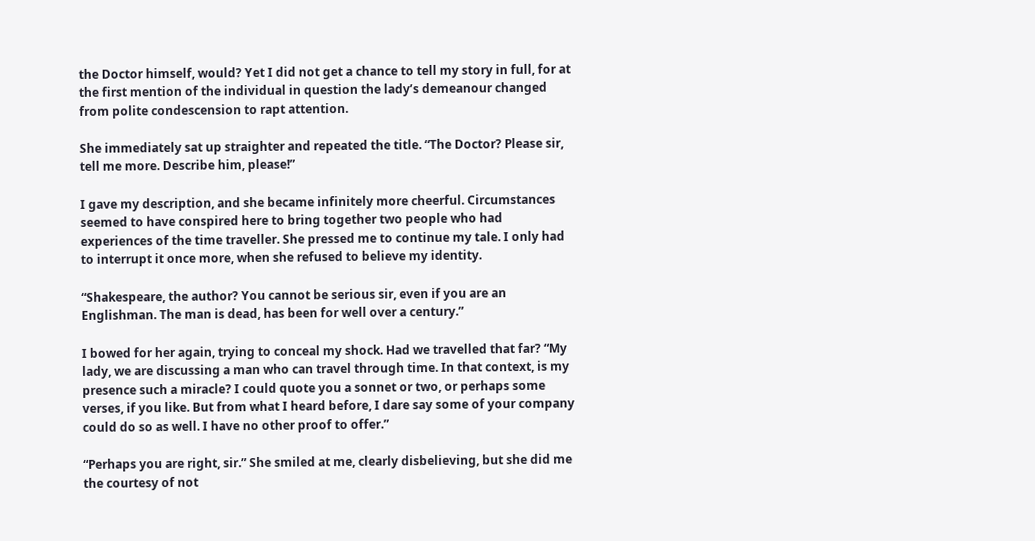the Doctor himself, would? Yet I did not get a chance to tell my story in full, for at the first mention of the individual in question the lady’s demeanour changed from polite condescension to rapt attention.

She immediately sat up straighter and repeated the title. “The Doctor? Please sir, tell me more. Describe him, please!”

I gave my description, and she became infinitely more cheerful. Circumstances seemed to have conspired here to bring together two people who had experiences of the time traveller. She pressed me to continue my tale. I only had to interrupt it once more, when she refused to believe my identity.

“Shakespeare, the author? You cannot be serious sir, even if you are an Englishman. The man is dead, has been for well over a century.”

I bowed for her again, trying to conceal my shock. Had we travelled that far? “My lady, we are discussing a man who can travel through time. In that context, is my presence such a miracle? I could quote you a sonnet or two, or perhaps some verses, if you like. But from what I heard before, I dare say some of your company could do so as well. I have no other proof to offer.”

“Perhaps you are right, sir.” She smiled at me, clearly disbelieving, but she did me the courtesy of not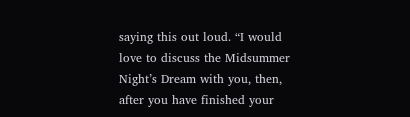saying this out loud. “I would love to discuss the Midsummer Night’s Dream with you, then, after you have finished your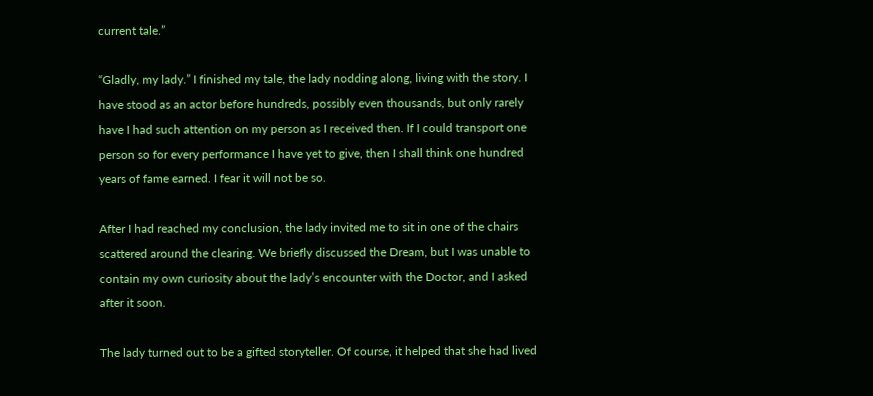current tale.”

“Gladly, my lady.” I finished my tale, the lady nodding along, living with the story. I have stood as an actor before hundreds, possibly even thousands, but only rarely have I had such attention on my person as I received then. If I could transport one person so for every performance I have yet to give, then I shall think one hundred years of fame earned. I fear it will not be so.

After I had reached my conclusion, the lady invited me to sit in one of the chairs scattered around the clearing. We briefly discussed the Dream, but I was unable to contain my own curiosity about the lady’s encounter with the Doctor, and I asked after it soon.

The lady turned out to be a gifted storyteller. Of course, it helped that she had lived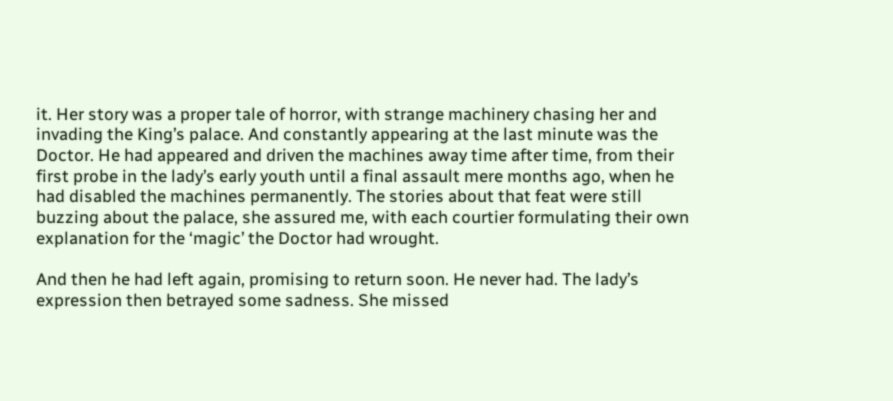it. Her story was a proper tale of horror, with strange machinery chasing her and invading the King’s palace. And constantly appearing at the last minute was the Doctor. He had appeared and driven the machines away time after time, from their first probe in the lady’s early youth until a final assault mere months ago, when he had disabled the machines permanently. The stories about that feat were still buzzing about the palace, she assured me, with each courtier formulating their own explanation for the ‘magic’ the Doctor had wrought.

And then he had left again, promising to return soon. He never had. The lady’s expression then betrayed some sadness. She missed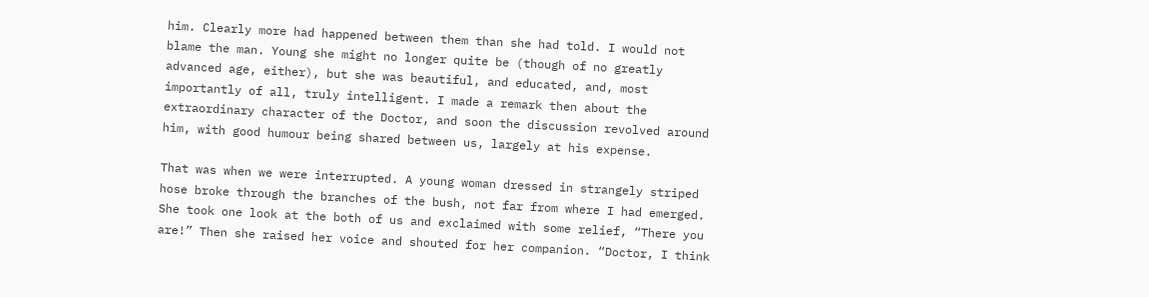him. Clearly more had happened between them than she had told. I would not blame the man. Young she might no longer quite be (though of no greatly advanced age, either), but she was beautiful, and educated, and, most importantly of all, truly intelligent. I made a remark then about the extraordinary character of the Doctor, and soon the discussion revolved around him, with good humour being shared between us, largely at his expense.

That was when we were interrupted. A young woman dressed in strangely striped hose broke through the branches of the bush, not far from where I had emerged. She took one look at the both of us and exclaimed with some relief, “There you are!” Then she raised her voice and shouted for her companion. “Doctor, I think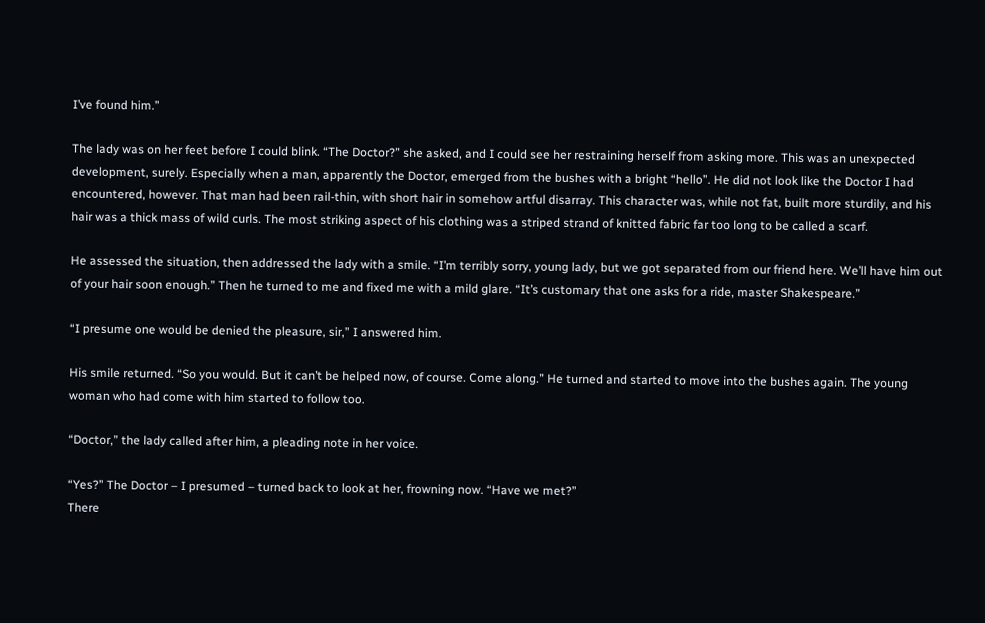I’ve found him.”

The lady was on her feet before I could blink. “The Doctor?” she asked, and I could see her restraining herself from asking more. This was an unexpected development, surely. Especially when a man, apparently the Doctor, emerged from the bushes with a bright “hello”. He did not look like the Doctor I had encountered, however. That man had been rail-thin, with short hair in somehow artful disarray. This character was, while not fat, built more sturdily, and his hair was a thick mass of wild curls. The most striking aspect of his clothing was a striped strand of knitted fabric far too long to be called a scarf.

He assessed the situation, then addressed the lady with a smile. “I’m terribly sorry, young lady, but we got separated from our friend here. We’ll have him out of your hair soon enough.” Then he turned to me and fixed me with a mild glare. “It’s customary that one asks for a ride, master Shakespeare.”

“I presume one would be denied the pleasure, sir,” I answered him.

His smile returned. “So you would. But it can’t be helped now, of course. Come along.” He turned and started to move into the bushes again. The young woman who had come with him started to follow too.

“Doctor,” the lady called after him, a pleading note in her voice.

“Yes?” The Doctor – I presumed – turned back to look at her, frowning now. “Have we met?”
There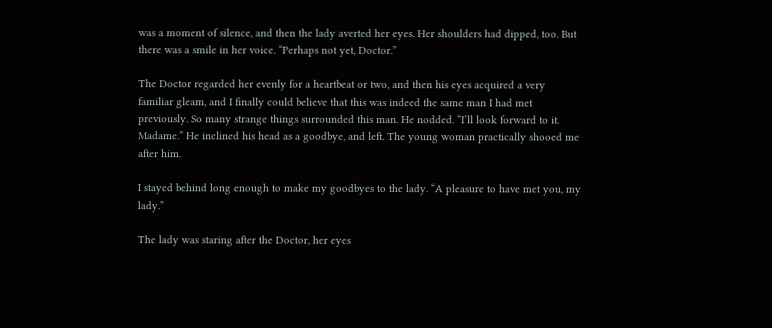was a moment of silence, and then the lady averted her eyes. Her shoulders had dipped, too. But there was a smile in her voice. “Perhaps not yet, Doctor.”

The Doctor regarded her evenly for a heartbeat or two, and then his eyes acquired a very familiar gleam, and I finally could believe that this was indeed the same man I had met previously. So many strange things surrounded this man. He nodded. “I’ll look forward to it. Madame.” He inclined his head as a goodbye, and left. The young woman practically shooed me after him.

I stayed behind long enough to make my goodbyes to the lady. “A pleasure to have met you, my lady.”

The lady was staring after the Doctor, her eyes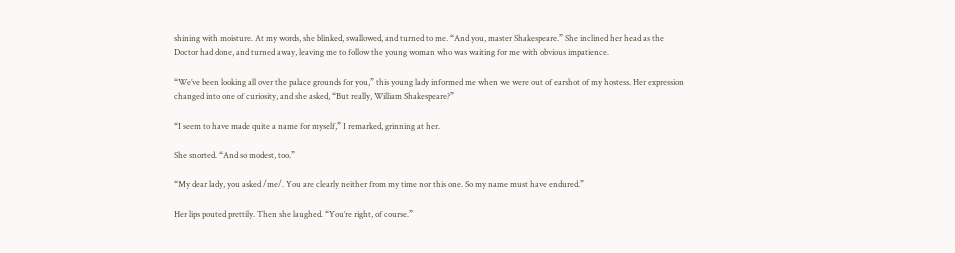shining with moisture. At my words, she blinked, swallowed, and turned to me. “And you, master Shakespeare.” She inclined her head as the Doctor had done, and turned away, leaving me to follow the young woman who was waiting for me with obvious impatience.

“We’ve been looking all over the palace grounds for you,” this young lady informed me when we were out of earshot of my hostess. Her expression changed into one of curiosity, and she asked, “But really, William Shakespeare?”

“I seem to have made quite a name for myself,” I remarked, grinning at her.

She snorted. “And so modest, too.”

“My dear lady, you asked /me/. You are clearly neither from my time nor this one. So my name must have endured.”

Her lips pouted prettily. Then she laughed. “You’re right, of course.”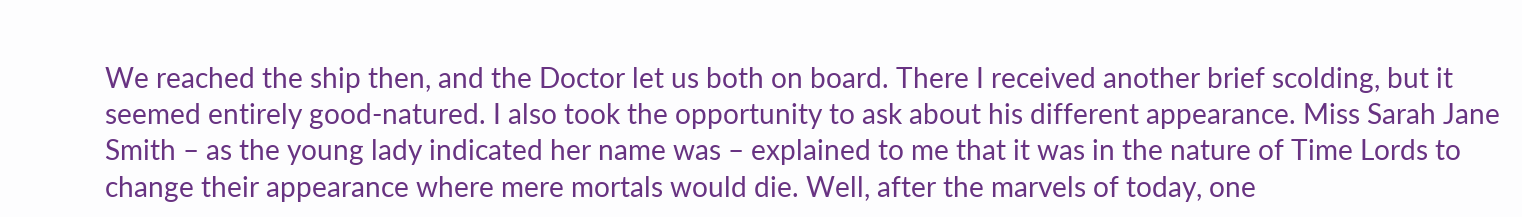We reached the ship then, and the Doctor let us both on board. There I received another brief scolding, but it seemed entirely good-natured. I also took the opportunity to ask about his different appearance. Miss Sarah Jane Smith – as the young lady indicated her name was – explained to me that it was in the nature of Time Lords to change their appearance where mere mortals would die. Well, after the marvels of today, one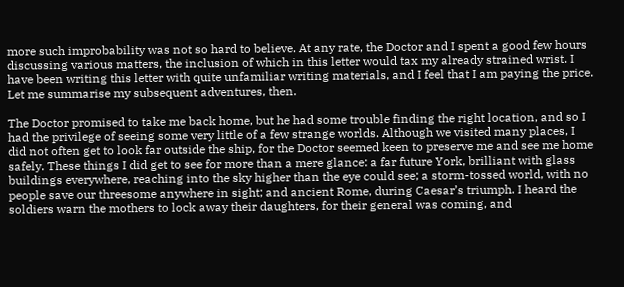more such improbability was not so hard to believe. At any rate, the Doctor and I spent a good few hours discussing various matters, the inclusion of which in this letter would tax my already strained wrist. I have been writing this letter with quite unfamiliar writing materials, and I feel that I am paying the price. Let me summarise my subsequent adventures, then.

The Doctor promised to take me back home, but he had some trouble finding the right location, and so I had the privilege of seeing some very little of a few strange worlds. Although we visited many places, I did not often get to look far outside the ship, for the Doctor seemed keen to preserve me and see me home safely. These things I did get to see for more than a mere glance: a far future York, brilliant with glass buildings everywhere, reaching into the sky higher than the eye could see; a storm-tossed world, with no people save our threesome anywhere in sight; and ancient Rome, during Caesar’s triumph. I heard the soldiers warn the mothers to lock away their daughters, for their general was coming, and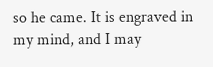so he came. It is engraved in my mind, and I may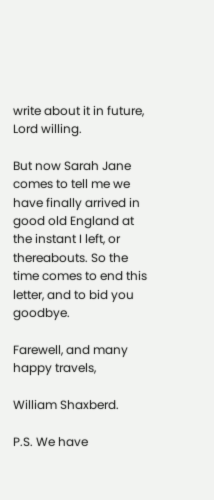write about it in future, Lord willing.

But now Sarah Jane comes to tell me we have finally arrived in good old England at the instant I left, or thereabouts. So the time comes to end this letter, and to bid you goodbye.

Farewell, and many happy travels,

William Shaxberd.

P.S. We have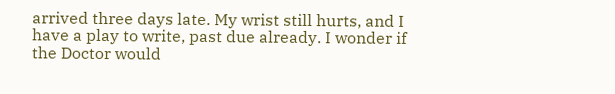arrived three days late. My wrist still hurts, and I have a play to write, past due already. I wonder if the Doctor would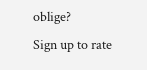oblige?
Sign up to rate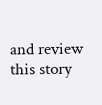and review this story